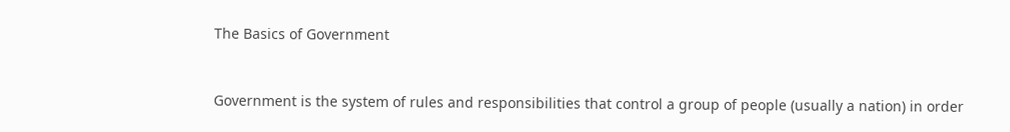The Basics of Government


Government is the system of rules and responsibilities that control a group of people (usually a nation) in order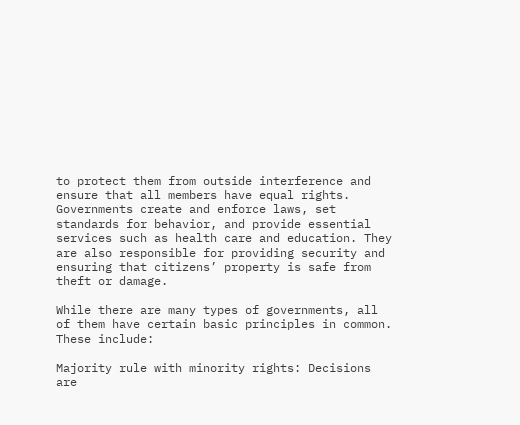to protect them from outside interference and ensure that all members have equal rights. Governments create and enforce laws, set standards for behavior, and provide essential services such as health care and education. They are also responsible for providing security and ensuring that citizens’ property is safe from theft or damage.

While there are many types of governments, all of them have certain basic principles in common. These include:

Majority rule with minority rights: Decisions are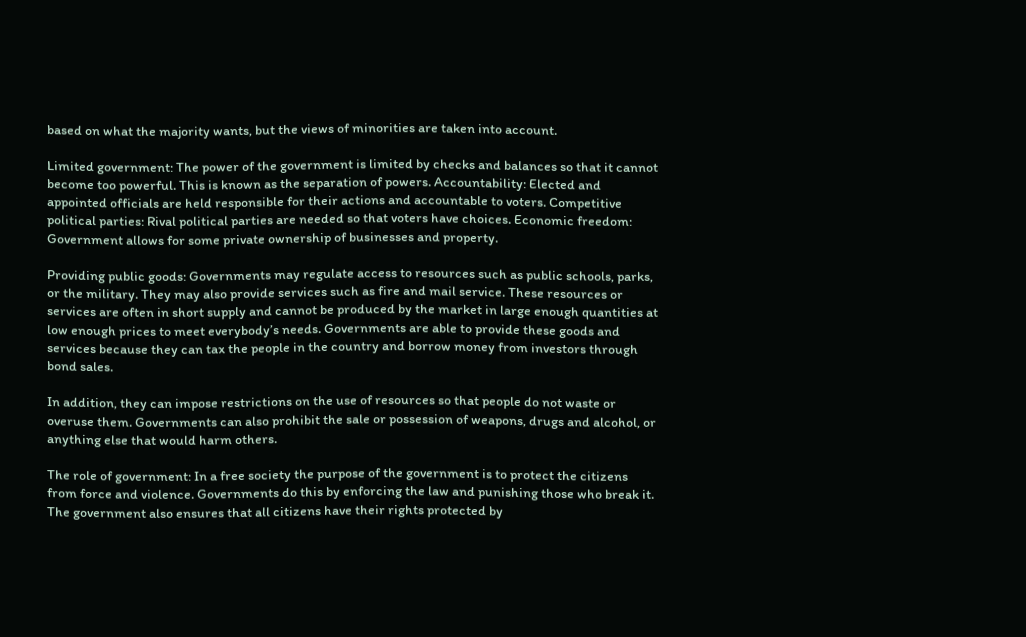based on what the majority wants, but the views of minorities are taken into account.

Limited government: The power of the government is limited by checks and balances so that it cannot become too powerful. This is known as the separation of powers. Accountability: Elected and appointed officials are held responsible for their actions and accountable to voters. Competitive political parties: Rival political parties are needed so that voters have choices. Economic freedom: Government allows for some private ownership of businesses and property.

Providing public goods: Governments may regulate access to resources such as public schools, parks, or the military. They may also provide services such as fire and mail service. These resources or services are often in short supply and cannot be produced by the market in large enough quantities at low enough prices to meet everybody’s needs. Governments are able to provide these goods and services because they can tax the people in the country and borrow money from investors through bond sales.

In addition, they can impose restrictions on the use of resources so that people do not waste or overuse them. Governments can also prohibit the sale or possession of weapons, drugs and alcohol, or anything else that would harm others.

The role of government: In a free society the purpose of the government is to protect the citizens from force and violence. Governments do this by enforcing the law and punishing those who break it. The government also ensures that all citizens have their rights protected by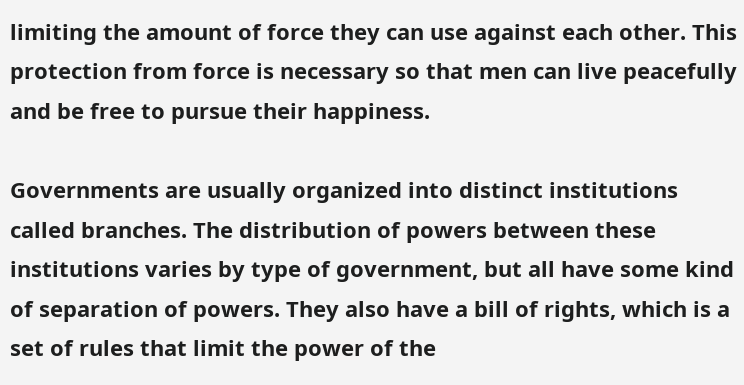limiting the amount of force they can use against each other. This protection from force is necessary so that men can live peacefully and be free to pursue their happiness.

Governments are usually organized into distinct institutions called branches. The distribution of powers between these institutions varies by type of government, but all have some kind of separation of powers. They also have a bill of rights, which is a set of rules that limit the power of the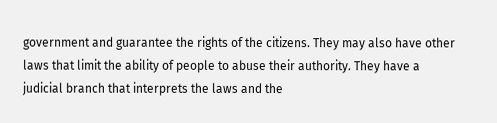government and guarantee the rights of the citizens. They may also have other laws that limit the ability of people to abuse their authority. They have a judicial branch that interprets the laws and the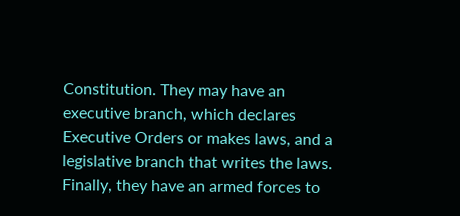Constitution. They may have an executive branch, which declares Executive Orders or makes laws, and a legislative branch that writes the laws. Finally, they have an armed forces to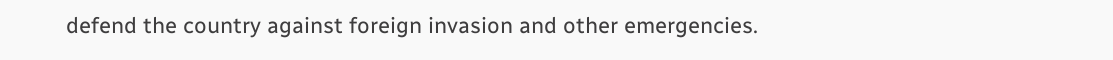defend the country against foreign invasion and other emergencies.